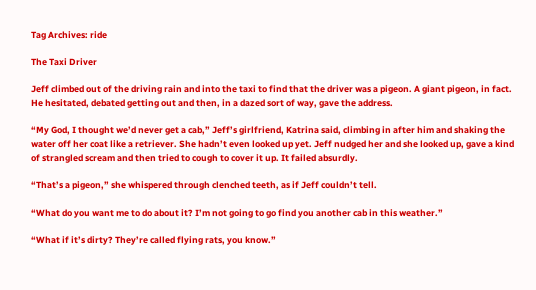Tag Archives: ride

The Taxi Driver

Jeff climbed out of the driving rain and into the taxi to find that the driver was a pigeon. A giant pigeon, in fact. He hesitated, debated getting out and then, in a dazed sort of way, gave the address.

“My God, I thought we’d never get a cab,” Jeff’s girlfriend, Katrina said, climbing in after him and shaking the water off her coat like a retriever. She hadn’t even looked up yet. Jeff nudged her and she looked up, gave a kind of strangled scream and then tried to cough to cover it up. It failed absurdly.

“That’s a pigeon,” she whispered through clenched teeth, as if Jeff couldn’t tell.

“What do you want me to do about it? I’m not going to go find you another cab in this weather.”

“What if it’s dirty? They’re called flying rats, you know.”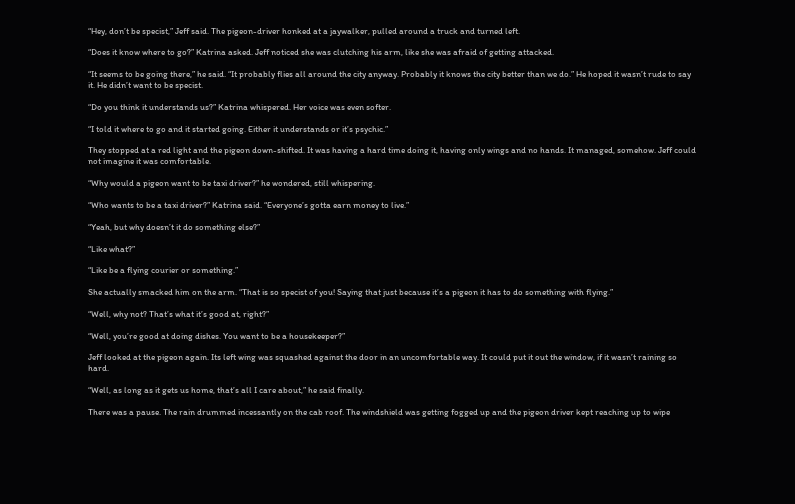“Hey, don’t be specist,” Jeff said. The pigeon-driver honked at a jaywalker, pulled around a truck and turned left.

“Does it know where to go?” Katrina asked. Jeff noticed she was clutching his arm, like she was afraid of getting attacked.

“It seems to be going there,” he said. “It probably flies all around the city anyway. Probably it knows the city better than we do.” He hoped it wasn’t rude to say it. He didn’t want to be specist.

“Do you think it understands us?” Katrina whispered. Her voice was even softer.

“I told it where to go and it started going. Either it understands or it’s psychic.”

They stopped at a red light and the pigeon down-shifted. It was having a hard time doing it, having only wings and no hands. It managed, somehow. Jeff could not imagine it was comfortable.

“Why would a pigeon want to be taxi driver?” he wondered, still whispering.

“Who wants to be a taxi driver?” Katrina said. “Everyone’s gotta earn money to live.”

“Yeah, but why doesn’t it do something else?”

“Like what?”

“Like be a flying courier or something.”

She actually smacked him on the arm. “That is so specist of you! Saying that just because it’s a pigeon it has to do something with flying.”

“Well, why not? That’s what it’s good at, right?”

“Well, you’re good at doing dishes. You want to be a housekeeper?”

Jeff looked at the pigeon again. Its left wing was squashed against the door in an uncomfortable way. It could put it out the window, if it wasn’t raining so hard.

“Well, as long as it gets us home, that’s all I care about,” he said finally.

There was a pause. The rain drummed incessantly on the cab roof. The windshield was getting fogged up and the pigeon driver kept reaching up to wipe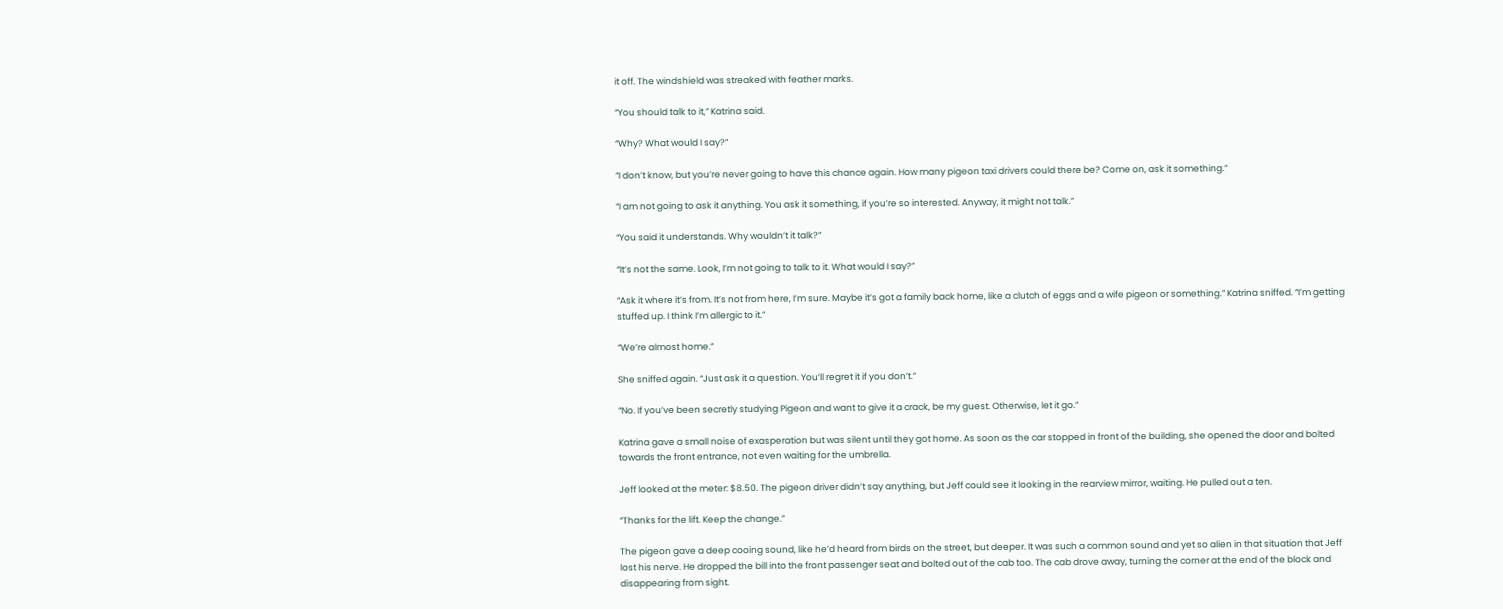it off. The windshield was streaked with feather marks.

“You should talk to it,” Katrina said.

“Why? What would I say?”

“I don’t know, but you’re never going to have this chance again. How many pigeon taxi drivers could there be? Come on, ask it something.”

“I am not going to ask it anything. You ask it something, if you’re so interested. Anyway, it might not talk.”

“You said it understands. Why wouldn’t it talk?”

“It’s not the same. Look, I’m not going to talk to it. What would I say?”

“Ask it where it’s from. It’s not from here, I’m sure. Maybe it’s got a family back home, like a clutch of eggs and a wife pigeon or something.” Katrina sniffed. “I’m getting stuffed up. I think I’m allergic to it.”

“We’re almost home.”

She sniffed again. “Just ask it a question. You’ll regret it if you don’t.”

“No. If you’ve been secretly studying Pigeon and want to give it a crack, be my guest. Otherwise, let it go.”

Katrina gave a small noise of exasperation but was silent until they got home. As soon as the car stopped in front of the building, she opened the door and bolted towards the front entrance, not even waiting for the umbrella.

Jeff looked at the meter: $8.50. The pigeon driver didn’t say anything, but Jeff could see it looking in the rearview mirror, waiting. He pulled out a ten.

“Thanks for the lift. Keep the change.”

The pigeon gave a deep cooing sound, like he’d heard from birds on the street, but deeper. It was such a common sound and yet so alien in that situation that Jeff lost his nerve. He dropped the bill into the front passenger seat and bolted out of the cab too. The cab drove away, turning the corner at the end of the block and disappearing from sight.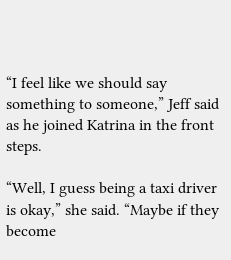“I feel like we should say something to someone,” Jeff said as he joined Katrina in the front steps.

“Well, I guess being a taxi driver is okay,” she said. “Maybe if they become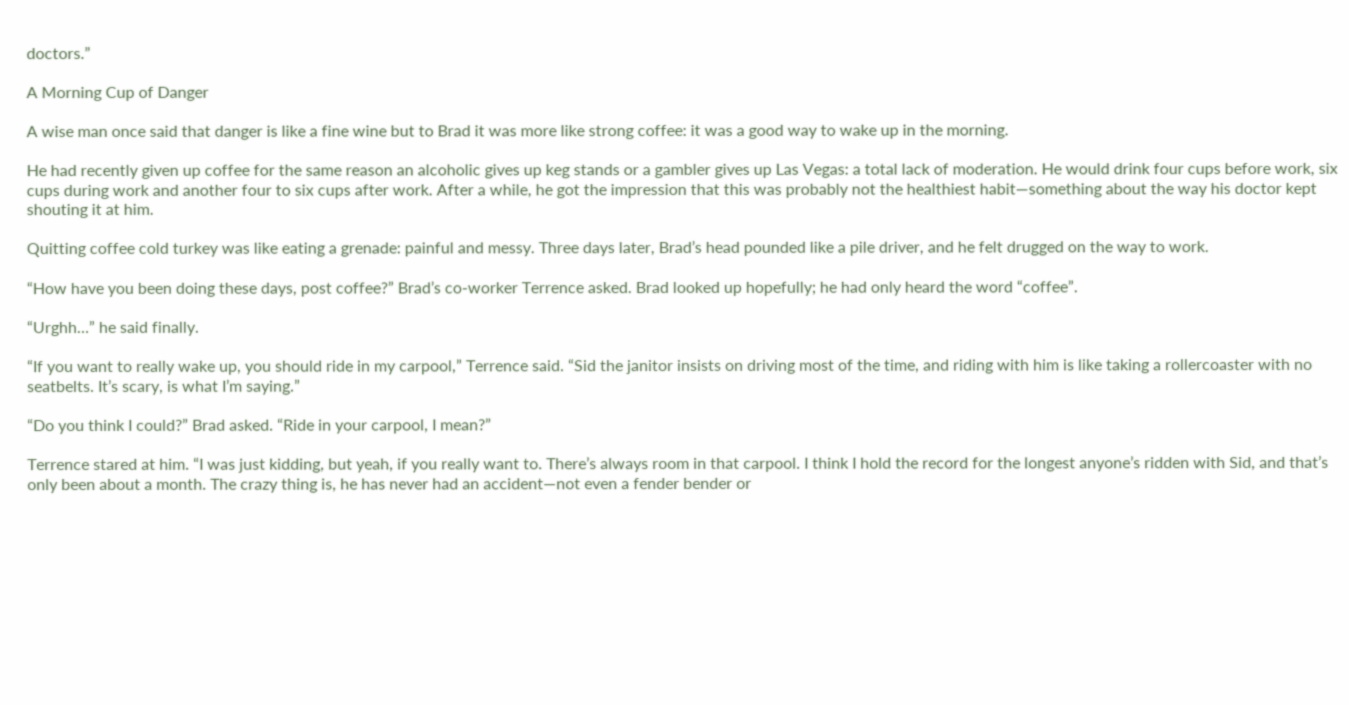doctors.”

A Morning Cup of Danger

A wise man once said that danger is like a fine wine but to Brad it was more like strong coffee: it was a good way to wake up in the morning.

He had recently given up coffee for the same reason an alcoholic gives up keg stands or a gambler gives up Las Vegas: a total lack of moderation. He would drink four cups before work, six cups during work and another four to six cups after work. After a while, he got the impression that this was probably not the healthiest habit—something about the way his doctor kept shouting it at him.

Quitting coffee cold turkey was like eating a grenade: painful and messy. Three days later, Brad’s head pounded like a pile driver, and he felt drugged on the way to work.

“How have you been doing these days, post coffee?” Brad’s co-worker Terrence asked. Brad looked up hopefully; he had only heard the word “coffee”.

“Urghh…” he said finally.

“If you want to really wake up, you should ride in my carpool,” Terrence said. “Sid the janitor insists on driving most of the time, and riding with him is like taking a rollercoaster with no seatbelts. It’s scary, is what I’m saying.”

“Do you think I could?” Brad asked. “Ride in your carpool, I mean?”

Terrence stared at him. “I was just kidding, but yeah, if you really want to. There’s always room in that carpool. I think I hold the record for the longest anyone’s ridden with Sid, and that’s only been about a month. The crazy thing is, he has never had an accident—not even a fender bender or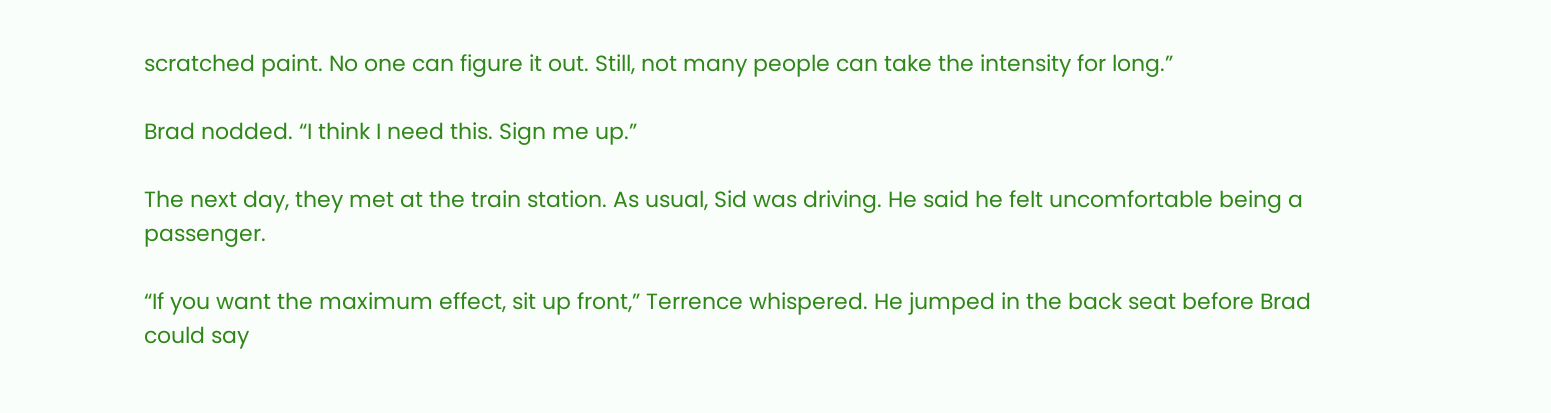scratched paint. No one can figure it out. Still, not many people can take the intensity for long.”

Brad nodded. “I think I need this. Sign me up.”

The next day, they met at the train station. As usual, Sid was driving. He said he felt uncomfortable being a passenger.

“If you want the maximum effect, sit up front,” Terrence whispered. He jumped in the back seat before Brad could say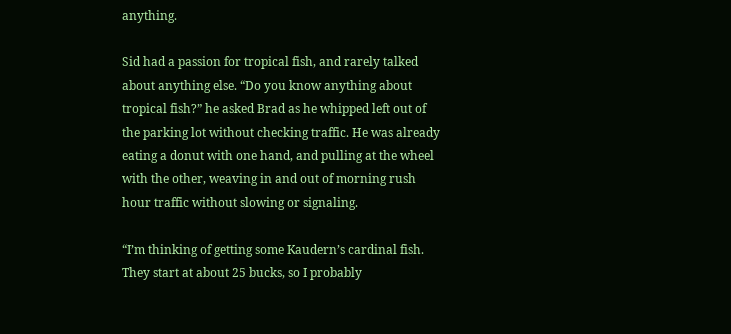anything.

Sid had a passion for tropical fish, and rarely talked about anything else. “Do you know anything about tropical fish?” he asked Brad as he whipped left out of the parking lot without checking traffic. He was already eating a donut with one hand, and pulling at the wheel with the other, weaving in and out of morning rush hour traffic without slowing or signaling.

“I’m thinking of getting some Kaudern’s cardinal fish. They start at about 25 bucks, so I probably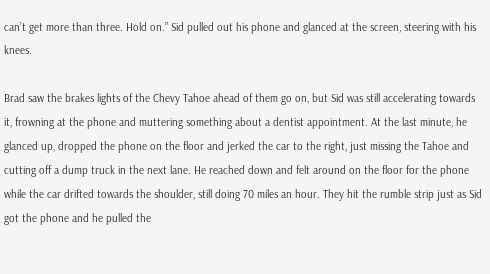can’t get more than three. Hold on.” Sid pulled out his phone and glanced at the screen, steering with his knees.

Brad saw the brakes lights of the Chevy Tahoe ahead of them go on, but Sid was still accelerating towards it, frowning at the phone and muttering something about a dentist appointment. At the last minute, he glanced up, dropped the phone on the floor and jerked the car to the right, just missing the Tahoe and cutting off a dump truck in the next lane. He reached down and felt around on the floor for the phone while the car drifted towards the shoulder, still doing 70 miles an hour. They hit the rumble strip just as Sid got the phone and he pulled the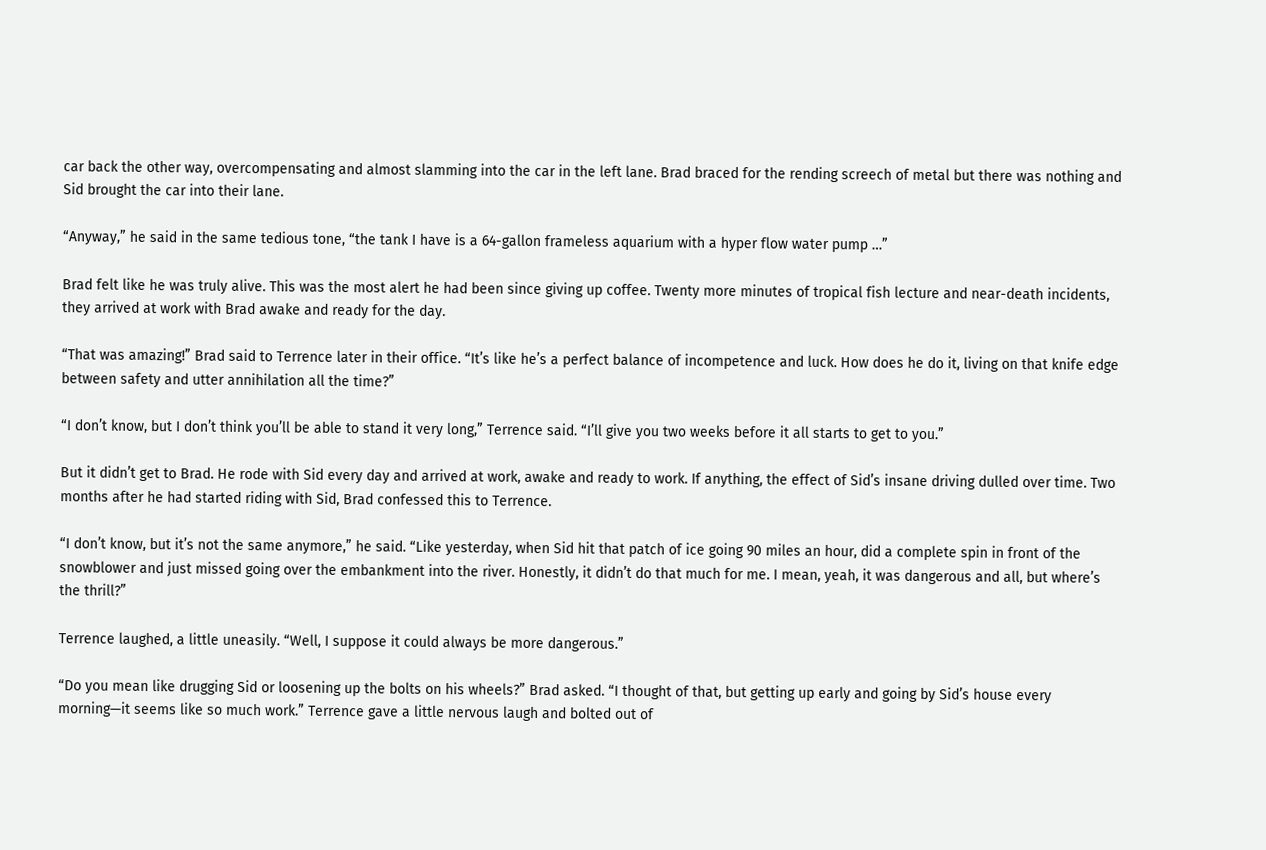car back the other way, overcompensating and almost slamming into the car in the left lane. Brad braced for the rending screech of metal but there was nothing and Sid brought the car into their lane.

“Anyway,” he said in the same tedious tone, “the tank I have is a 64-gallon frameless aquarium with a hyper flow water pump …”

Brad felt like he was truly alive. This was the most alert he had been since giving up coffee. Twenty more minutes of tropical fish lecture and near-death incidents, they arrived at work with Brad awake and ready for the day.

“That was amazing!” Brad said to Terrence later in their office. “It’s like he’s a perfect balance of incompetence and luck. How does he do it, living on that knife edge between safety and utter annihilation all the time?”

“I don’t know, but I don’t think you’ll be able to stand it very long,” Terrence said. “I’ll give you two weeks before it all starts to get to you.”

But it didn’t get to Brad. He rode with Sid every day and arrived at work, awake and ready to work. If anything, the effect of Sid’s insane driving dulled over time. Two months after he had started riding with Sid, Brad confessed this to Terrence.

“I don’t know, but it’s not the same anymore,” he said. “Like yesterday, when Sid hit that patch of ice going 90 miles an hour, did a complete spin in front of the snowblower and just missed going over the embankment into the river. Honestly, it didn’t do that much for me. I mean, yeah, it was dangerous and all, but where’s the thrill?”

Terrence laughed, a little uneasily. “Well, I suppose it could always be more dangerous.”

“Do you mean like drugging Sid or loosening up the bolts on his wheels?” Brad asked. “I thought of that, but getting up early and going by Sid’s house every morning—it seems like so much work.” Terrence gave a little nervous laugh and bolted out of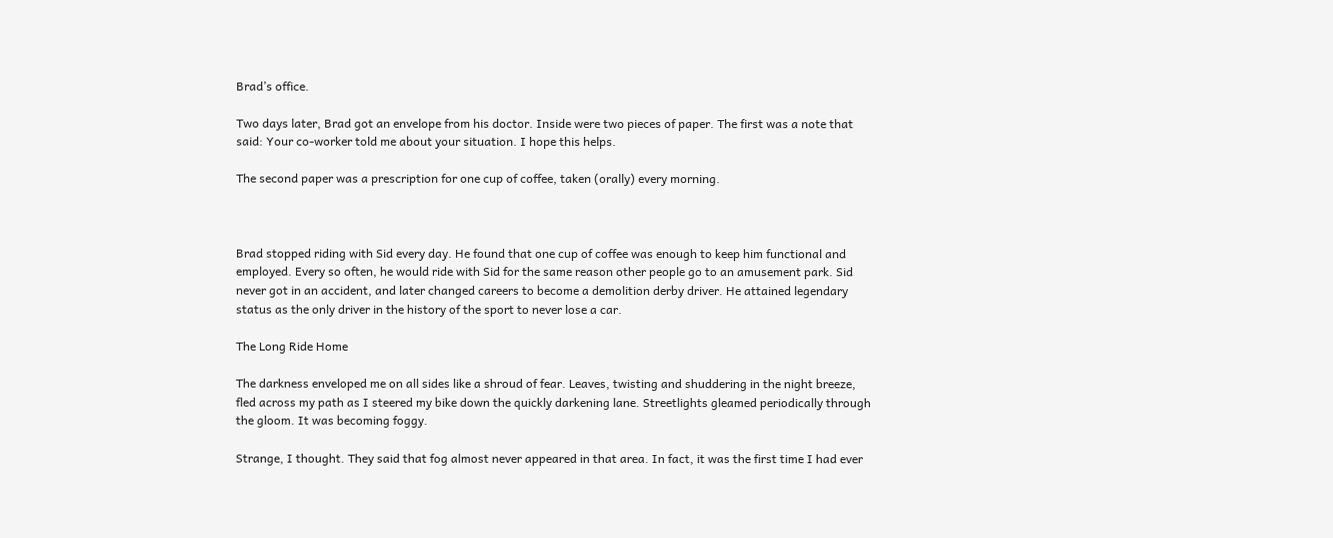Brad’s office.

Two days later, Brad got an envelope from his doctor. Inside were two pieces of paper. The first was a note that said: Your co-worker told me about your situation. I hope this helps.

The second paper was a prescription for one cup of coffee, taken (orally) every morning.



Brad stopped riding with Sid every day. He found that one cup of coffee was enough to keep him functional and employed. Every so often, he would ride with Sid for the same reason other people go to an amusement park. Sid never got in an accident, and later changed careers to become a demolition derby driver. He attained legendary status as the only driver in the history of the sport to never lose a car.

The Long Ride Home

The darkness enveloped me on all sides like a shroud of fear. Leaves, twisting and shuddering in the night breeze, fled across my path as I steered my bike down the quickly darkening lane. Streetlights gleamed periodically through the gloom. It was becoming foggy.

Strange, I thought. They said that fog almost never appeared in that area. In fact, it was the first time I had ever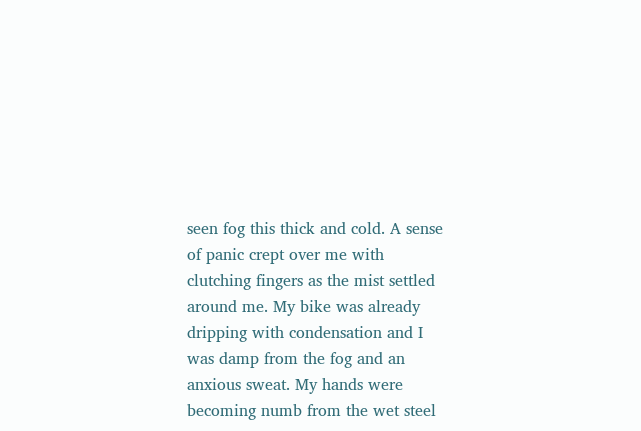seen fog this thick and cold. A sense of panic crept over me with clutching fingers as the mist settled around me. My bike was already dripping with condensation and I was damp from the fog and an anxious sweat. My hands were becoming numb from the wet steel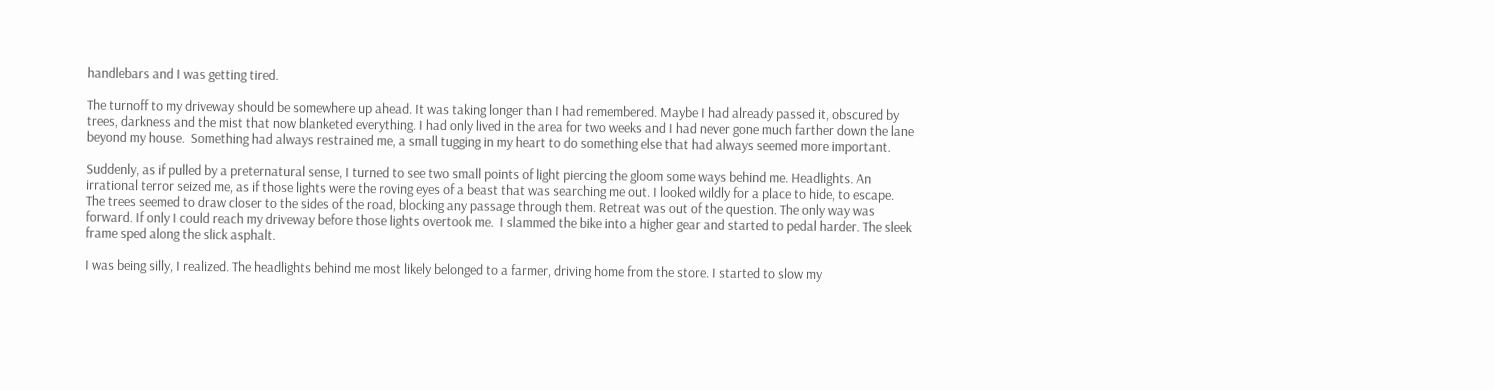handlebars and I was getting tired.

The turnoff to my driveway should be somewhere up ahead. It was taking longer than I had remembered. Maybe I had already passed it, obscured by trees, darkness and the mist that now blanketed everything. I had only lived in the area for two weeks and I had never gone much farther down the lane beyond my house.  Something had always restrained me, a small tugging in my heart to do something else that had always seemed more important.

Suddenly, as if pulled by a preternatural sense, I turned to see two small points of light piercing the gloom some ways behind me. Headlights. An irrational terror seized me, as if those lights were the roving eyes of a beast that was searching me out. I looked wildly for a place to hide, to escape.  The trees seemed to draw closer to the sides of the road, blocking any passage through them. Retreat was out of the question. The only way was forward. If only I could reach my driveway before those lights overtook me.  I slammed the bike into a higher gear and started to pedal harder. The sleek frame sped along the slick asphalt.

I was being silly, I realized. The headlights behind me most likely belonged to a farmer, driving home from the store. I started to slow my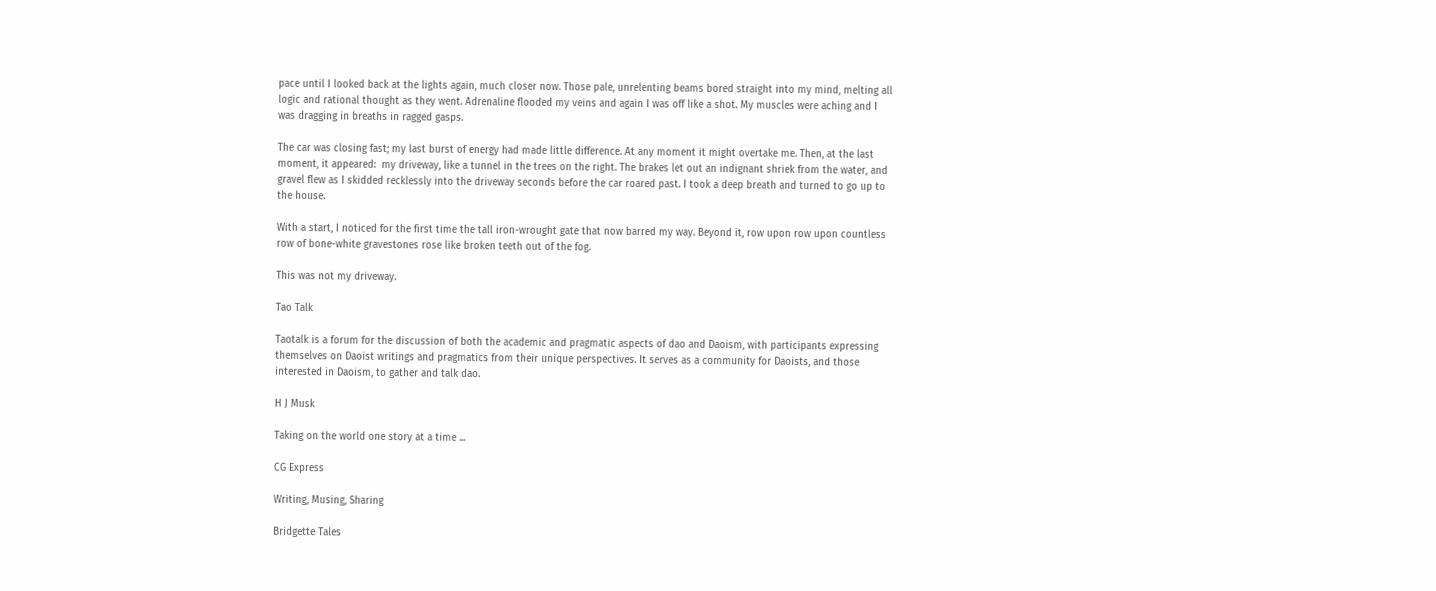pace until I looked back at the lights again, much closer now. Those pale, unrelenting beams bored straight into my mind, melting all logic and rational thought as they went. Adrenaline flooded my veins and again I was off like a shot. My muscles were aching and I was dragging in breaths in ragged gasps.

The car was closing fast; my last burst of energy had made little difference. At any moment it might overtake me. Then, at the last moment, it appeared:  my driveway, like a tunnel in the trees on the right. The brakes let out an indignant shriek from the water, and gravel flew as I skidded recklessly into the driveway seconds before the car roared past. I took a deep breath and turned to go up to the house.

With a start, I noticed for the first time the tall iron-wrought gate that now barred my way. Beyond it, row upon row upon countless row of bone-white gravestones rose like broken teeth out of the fog.

This was not my driveway.

Tao Talk

Taotalk is a forum for the discussion of both the academic and pragmatic aspects of dao and Daoism, with participants expressing themselves on Daoist writings and pragmatics from their unique perspectives. It serves as a community for Daoists, and those interested in Daoism, to gather and talk dao.

H J Musk

Taking on the world one story at a time ...

CG Express

Writing, Musing, Sharing

Bridgette Tales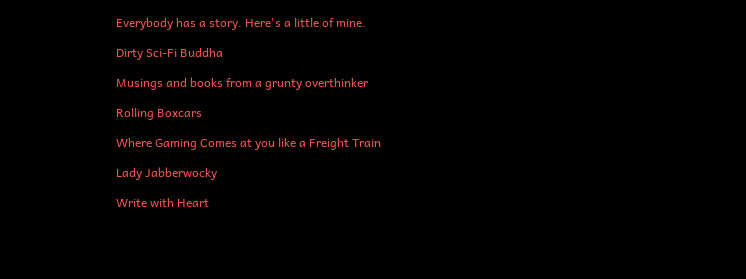Everybody has a story. Here's a little of mine.

Dirty Sci-Fi Buddha

Musings and books from a grunty overthinker

Rolling Boxcars

Where Gaming Comes at you like a Freight Train

Lady Jabberwocky

Write with Heart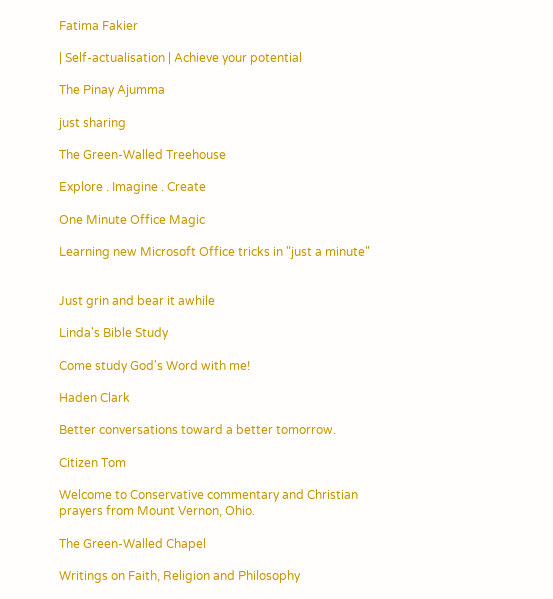Fatima Fakier

| Self-actualisation | Achieve your potential

The Pinay Ajumma

just sharing

The Green-Walled Treehouse

Explore . Imagine . Create

One Minute Office Magic

Learning new Microsoft Office tricks in "just a minute"


Just grin and bear it awhile

Linda's Bible Study

Come study God's Word with me!

Haden Clark

Better conversations toward a better tomorrow.

Citizen Tom

Welcome to Conservative commentary and Christian prayers from Mount Vernon, Ohio.

The Green-Walled Chapel

Writings on Faith, Religion and Philosophy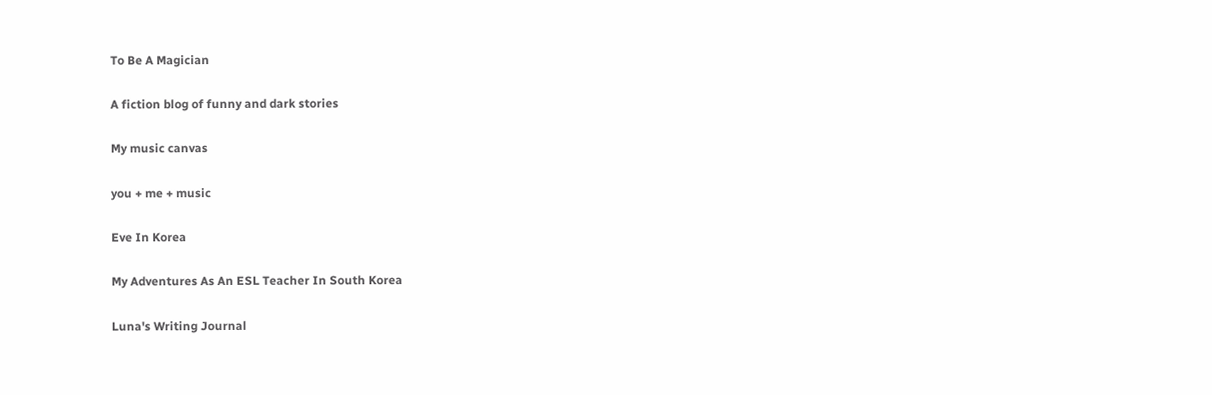To Be A Magician

A fiction blog of funny and dark stories

My music canvas

you + me + music

Eve In Korea

My Adventures As An ESL Teacher In South Korea

Luna's Writing Journal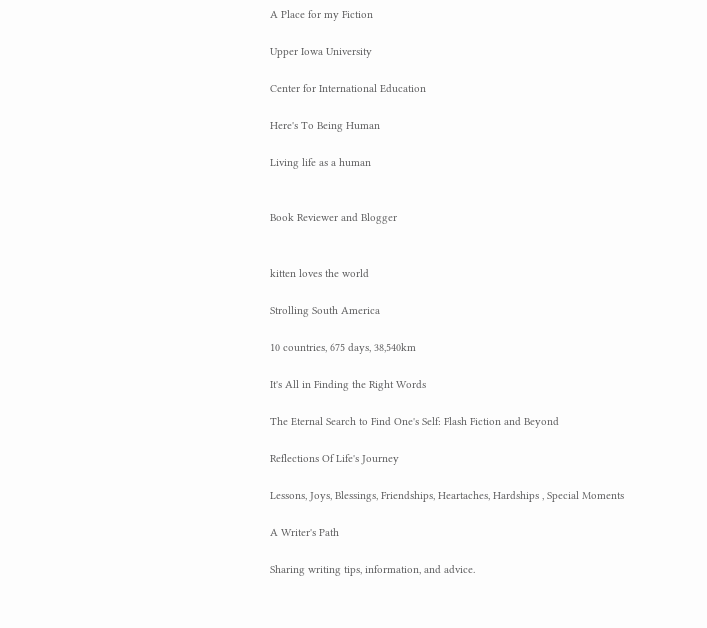A Place for my Fiction

Upper Iowa University

Center for International Education

Here's To Being Human

Living life as a human


Book Reviewer and Blogger


kitten loves the world

Strolling South America

10 countries, 675 days, 38,540km

It's All in Finding the Right Words

The Eternal Search to Find One's Self: Flash Fiction and Beyond

Reflections Of Life's Journey

Lessons, Joys, Blessings, Friendships, Heartaches, Hardships , Special Moments

A Writer's Path

Sharing writing tips, information, and advice.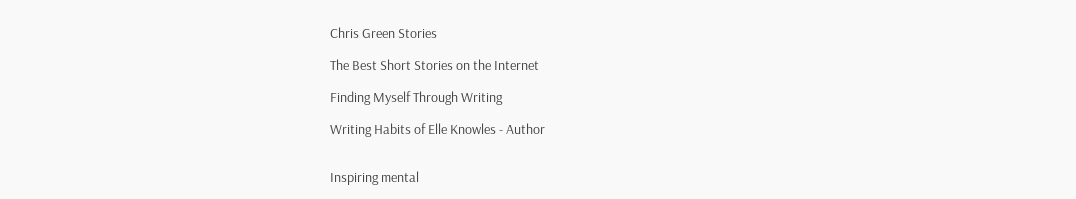Chris Green Stories

The Best Short Stories on the Internet

Finding Myself Through Writing

Writing Habits of Elle Knowles - Author


Inspiring mental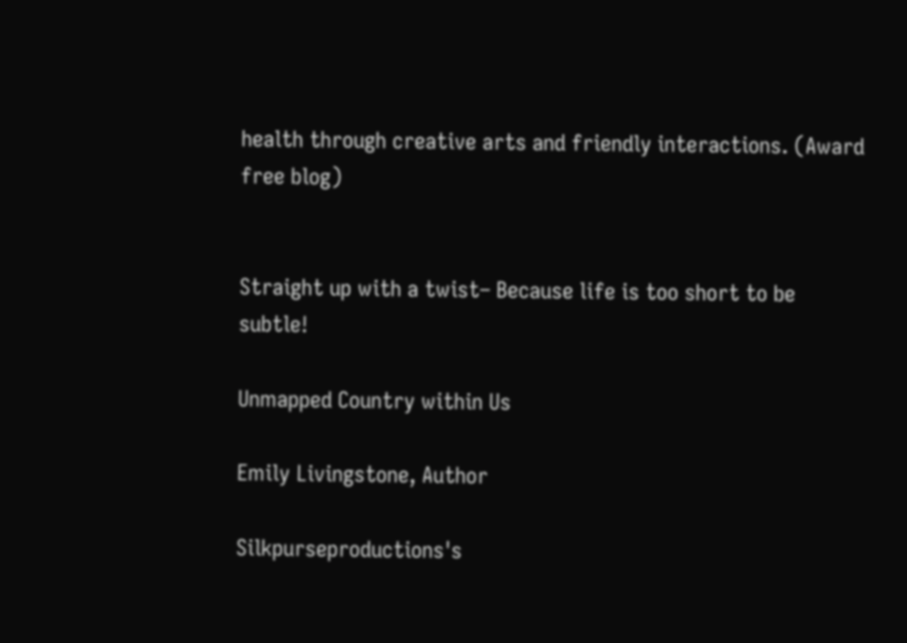health through creative arts and friendly interactions. (Award free blog)


Straight up with a twist– Because life is too short to be subtle!

Unmapped Country within Us

Emily Livingstone, Author

Silkpurseproductions's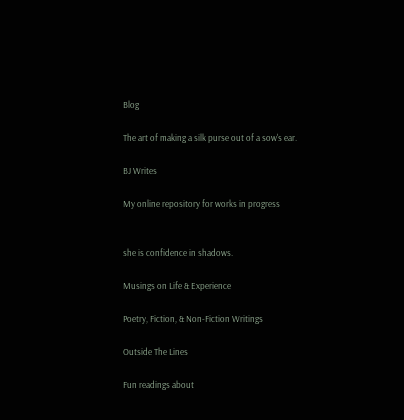Blog

The art of making a silk purse out of a sow's ear.

BJ Writes

My online repository for works in progress


she is confidence in shadows.

Musings on Life & Experience

Poetry, Fiction, & Non-Fiction Writings

Outside The Lines

Fun readings about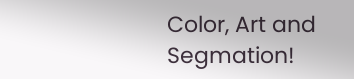Color, Art and Segmation!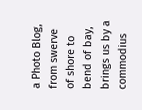a Photo Blog, from swerve of shore to bend of bay, brings us by a commodius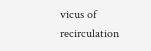vicus of recirculation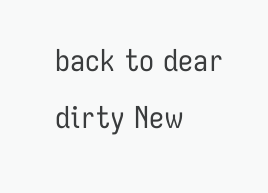back to dear dirty New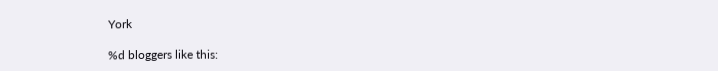York

%d bloggers like this: